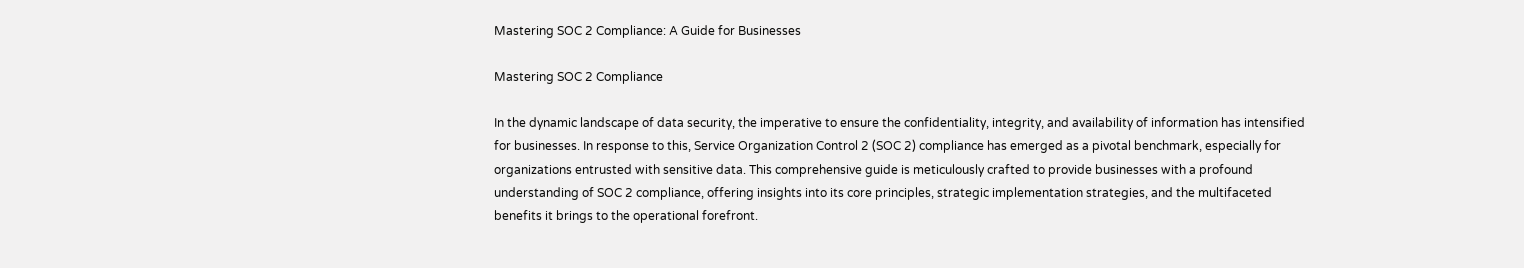Mastering SOC 2 Compliance: A Guide for Businesses

Mastering SOC 2 Compliance

In the dynamic landscape of data security, the imperative to ensure the confidentiality, integrity, and availability of information has intensified for businesses. In response to this, Service Organization Control 2 (SOC 2) compliance has emerged as a pivotal benchmark, especially for organizations entrusted with sensitive data. This comprehensive guide is meticulously crafted to provide businesses with a profound understanding of SOC 2 compliance, offering insights into its core principles, strategic implementation strategies, and the multifaceted benefits it brings to the operational forefront.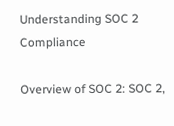Understanding SOC 2 Compliance

Overview of SOC 2: SOC 2,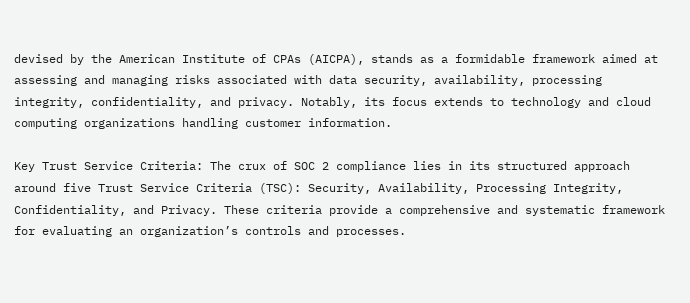devised by the American Institute of CPAs (AICPA), stands as a formidable framework aimed at assessing and managing risks associated with data security, availability, processing integrity, confidentiality, and privacy. Notably, its focus extends to technology and cloud computing organizations handling customer information.

Key Trust Service Criteria: The crux of SOC 2 compliance lies in its structured approach around five Trust Service Criteria (TSC): Security, Availability, Processing Integrity, Confidentiality, and Privacy. These criteria provide a comprehensive and systematic framework for evaluating an organization’s controls and processes.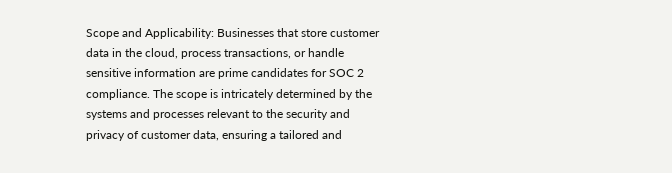Scope and Applicability: Businesses that store customer data in the cloud, process transactions, or handle sensitive information are prime candidates for SOC 2 compliance. The scope is intricately determined by the systems and processes relevant to the security and privacy of customer data, ensuring a tailored and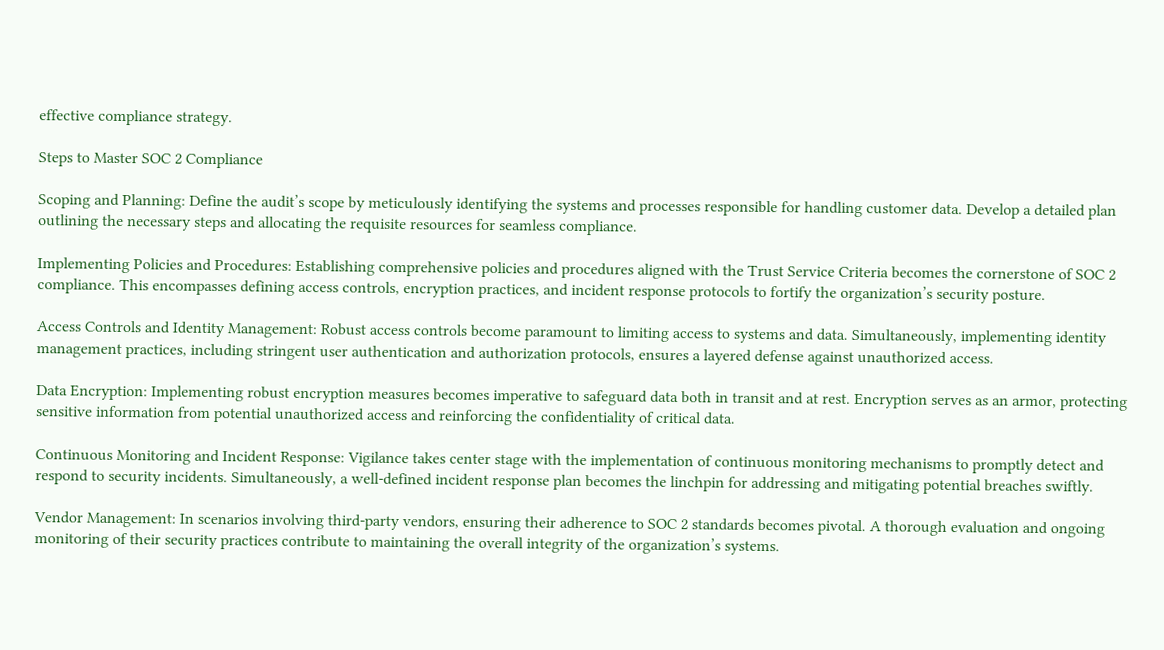effective compliance strategy.

Steps to Master SOC 2 Compliance

Scoping and Planning: Define the audit’s scope by meticulously identifying the systems and processes responsible for handling customer data. Develop a detailed plan outlining the necessary steps and allocating the requisite resources for seamless compliance.

Implementing Policies and Procedures: Establishing comprehensive policies and procedures aligned with the Trust Service Criteria becomes the cornerstone of SOC 2 compliance. This encompasses defining access controls, encryption practices, and incident response protocols to fortify the organization’s security posture.

Access Controls and Identity Management: Robust access controls become paramount to limiting access to systems and data. Simultaneously, implementing identity management practices, including stringent user authentication and authorization protocols, ensures a layered defense against unauthorized access.

Data Encryption: Implementing robust encryption measures becomes imperative to safeguard data both in transit and at rest. Encryption serves as an armor, protecting sensitive information from potential unauthorized access and reinforcing the confidentiality of critical data.

Continuous Monitoring and Incident Response: Vigilance takes center stage with the implementation of continuous monitoring mechanisms to promptly detect and respond to security incidents. Simultaneously, a well-defined incident response plan becomes the linchpin for addressing and mitigating potential breaches swiftly.

Vendor Management: In scenarios involving third-party vendors, ensuring their adherence to SOC 2 standards becomes pivotal. A thorough evaluation and ongoing monitoring of their security practices contribute to maintaining the overall integrity of the organization’s systems.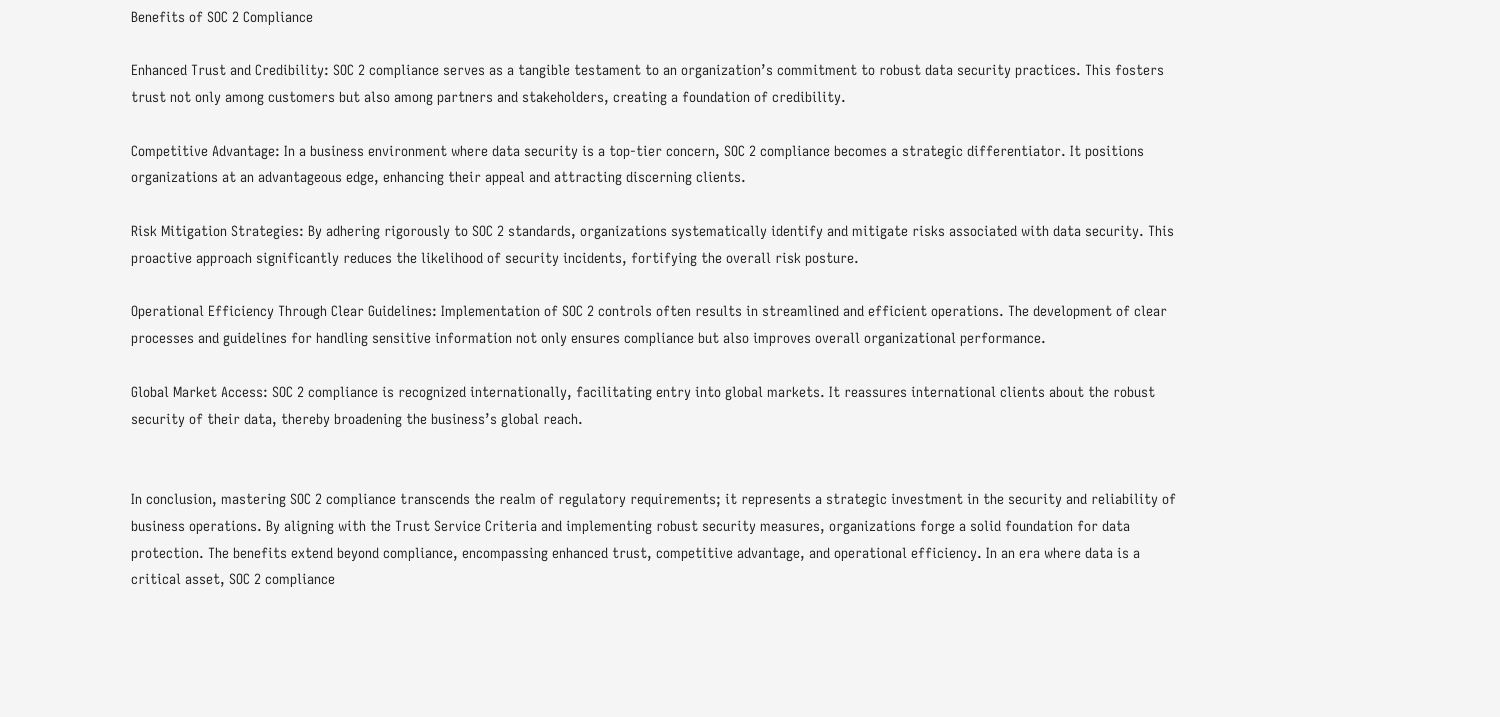Benefits of SOC 2 Compliance

Enhanced Trust and Credibility: SOC 2 compliance serves as a tangible testament to an organization’s commitment to robust data security practices. This fosters trust not only among customers but also among partners and stakeholders, creating a foundation of credibility.

Competitive Advantage: In a business environment where data security is a top-tier concern, SOC 2 compliance becomes a strategic differentiator. It positions organizations at an advantageous edge, enhancing their appeal and attracting discerning clients.

Risk Mitigation Strategies: By adhering rigorously to SOC 2 standards, organizations systematically identify and mitigate risks associated with data security. This proactive approach significantly reduces the likelihood of security incidents, fortifying the overall risk posture.

Operational Efficiency Through Clear Guidelines: Implementation of SOC 2 controls often results in streamlined and efficient operations. The development of clear processes and guidelines for handling sensitive information not only ensures compliance but also improves overall organizational performance.

Global Market Access: SOC 2 compliance is recognized internationally, facilitating entry into global markets. It reassures international clients about the robust security of their data, thereby broadening the business’s global reach.


In conclusion, mastering SOC 2 compliance transcends the realm of regulatory requirements; it represents a strategic investment in the security and reliability of business operations. By aligning with the Trust Service Criteria and implementing robust security measures, organizations forge a solid foundation for data protection. The benefits extend beyond compliance, encompassing enhanced trust, competitive advantage, and operational efficiency. In an era where data is a critical asset, SOC 2 compliance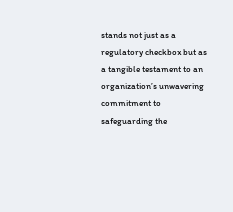stands not just as a regulatory checkbox but as a tangible testament to an organization’s unwavering commitment to safeguarding the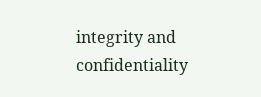integrity and confidentiality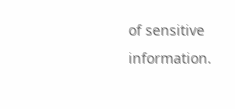of sensitive information.